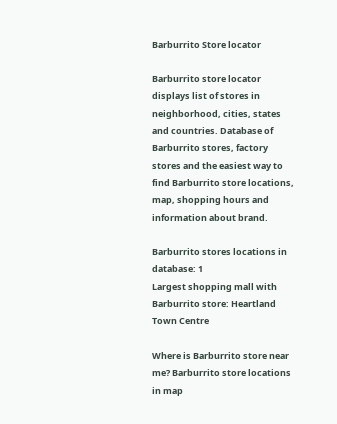Barburrito Store locator

Barburrito store locator displays list of stores in neighborhood, cities, states and countries. Database of Barburrito stores, factory stores and the easiest way to find Barburrito store locations, map, shopping hours and information about brand.

Barburrito stores locations in database: 1
Largest shopping mall with Barburrito store: Heartland Town Centre

Where is Barburrito store near me? Barburrito store locations in map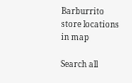Barburrito store locations in map

Search all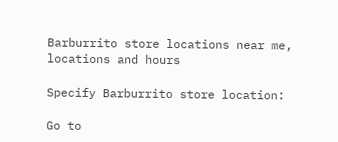Barburrito store locations near me, locations and hours

Specify Barburrito store location:

Go to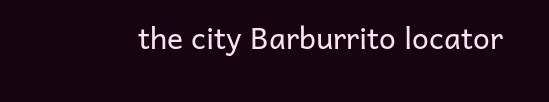the city Barburrito locator